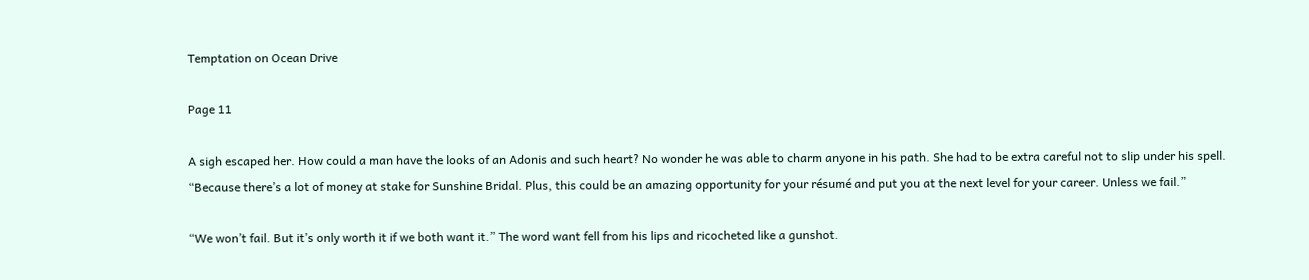Temptation on Ocean Drive

Page 11

A sigh escaped her. How could a man have the looks of an Adonis and such heart? No wonder he was able to charm anyone in his path. She had to be extra careful not to slip under his spell. “Because there’s a lot of money at stake for Sunshine Bridal. Plus, this could be an amazing opportunity for your résumé and put you at the next level for your career. Unless we fail.”

“We won’t fail. But it’s only worth it if we both want it.” The word want fell from his lips and ricocheted like a gunshot.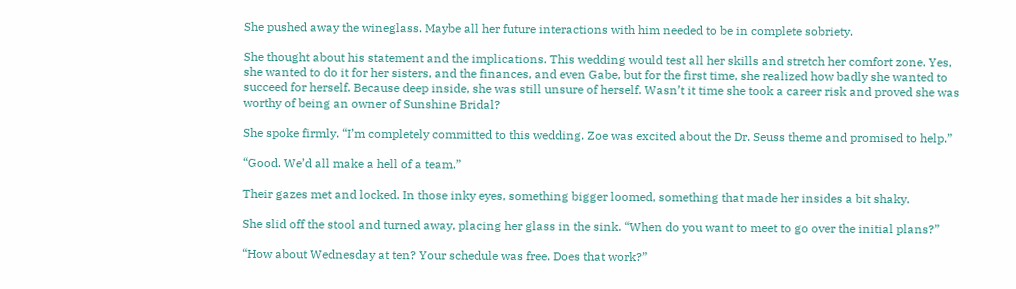She pushed away the wineglass. Maybe all her future interactions with him needed to be in complete sobriety.

She thought about his statement and the implications. This wedding would test all her skills and stretch her comfort zone. Yes, she wanted to do it for her sisters, and the finances, and even Gabe, but for the first time, she realized how badly she wanted to succeed for herself. Because deep inside, she was still unsure of herself. Wasn’t it time she took a career risk and proved she was worthy of being an owner of Sunshine Bridal?

She spoke firmly. “I’m completely committed to this wedding. Zoe was excited about the Dr. Seuss theme and promised to help.”

“Good. We’d all make a hell of a team.”

Their gazes met and locked. In those inky eyes, something bigger loomed, something that made her insides a bit shaky.

She slid off the stool and turned away, placing her glass in the sink. “When do you want to meet to go over the initial plans?”

“How about Wednesday at ten? Your schedule was free. Does that work?”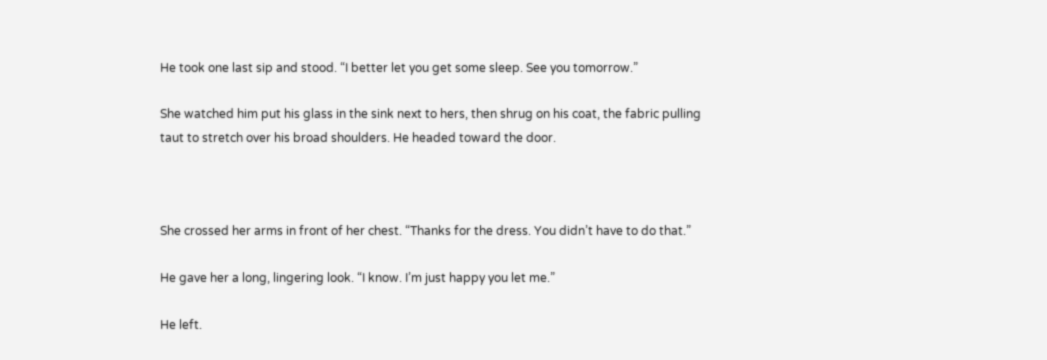He took one last sip and stood. “I better let you get some sleep. See you tomorrow.”

She watched him put his glass in the sink next to hers, then shrug on his coat, the fabric pulling taut to stretch over his broad shoulders. He headed toward the door.



She crossed her arms in front of her chest. “Thanks for the dress. You didn’t have to do that.”

He gave her a long, lingering look. “I know. I’m just happy you let me.”

He left.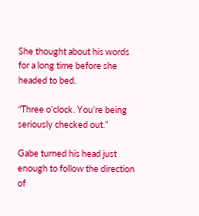She thought about his words for a long time before she headed to bed.

“Three o’clock. You’re being seriously checked out.”

Gabe turned his head just enough to follow the direction of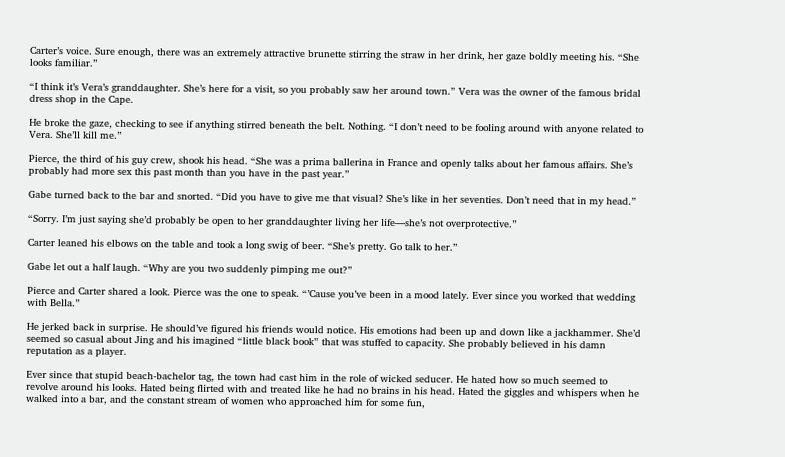Carter’s voice. Sure enough, there was an extremely attractive brunette stirring the straw in her drink, her gaze boldly meeting his. “She looks familiar.”

“I think it’s Vera’s granddaughter. She’s here for a visit, so you probably saw her around town.” Vera was the owner of the famous bridal dress shop in the Cape.

He broke the gaze, checking to see if anything stirred beneath the belt. Nothing. “I don’t need to be fooling around with anyone related to Vera. She’ll kill me.”

Pierce, the third of his guy crew, shook his head. “She was a prima ballerina in France and openly talks about her famous affairs. She’s probably had more sex this past month than you have in the past year.”

Gabe turned back to the bar and snorted. “Did you have to give me that visual? She’s like in her seventies. Don’t need that in my head.”

“Sorry. I’m just saying she’d probably be open to her granddaughter living her life—she’s not overprotective.”

Carter leaned his elbows on the table and took a long swig of beer. “She’s pretty. Go talk to her.”

Gabe let out a half laugh. “Why are you two suddenly pimping me out?”

Pierce and Carter shared a look. Pierce was the one to speak. “’Cause you’ve been in a mood lately. Ever since you worked that wedding with Bella.”

He jerked back in surprise. He should’ve figured his friends would notice. His emotions had been up and down like a jackhammer. She’d seemed so casual about Jing and his imagined “little black book” that was stuffed to capacity. She probably believed in his damn reputation as a player.

Ever since that stupid beach-bachelor tag, the town had cast him in the role of wicked seducer. He hated how so much seemed to revolve around his looks. Hated being flirted with and treated like he had no brains in his head. Hated the giggles and whispers when he walked into a bar, and the constant stream of women who approached him for some fun,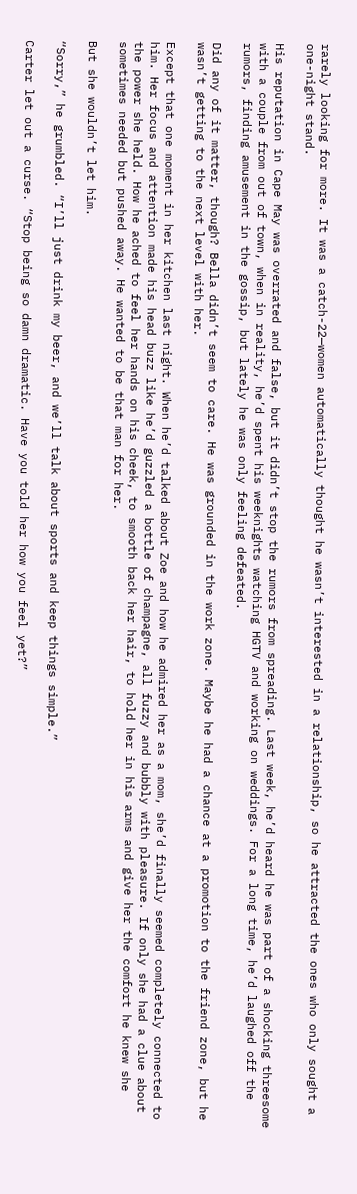rarely looking for more. It was a catch-22—women automatically thought he wasn’t interested in a relationship, so he attracted the ones who only sought a one-night stand.

His reputation in Cape May was overrated and false, but it didn’t stop the rumors from spreading. Last week, he’d heard he was part of a shocking threesome with a couple from out of town, when in reality, he’d spent his weeknights watching HGTV and working on weddings. For a long time, he’d laughed off the rumors, finding amusement in the gossip, but lately he was only feeling defeated.

Did any of it matter, though? Bella didn’t seem to care. He was grounded in the work zone. Maybe he had a chance at a promotion to the friend zone, but he wasn’t getting to the next level with her.

Except that one moment in her kitchen last night. When he’d talked about Zoe and how he admired her as a mom, she’d finally seemed completely connected to him. Her focus and attention made his head buzz like he’d guzzled a bottle of champagne, all fuzzy and bubbly with pleasure. If only she had a clue about the power she held. How he ached to feel her hands on his cheek, to smooth back her hair, to hold her in his arms and give her the comfort he knew she sometimes needed but pushed away. He wanted to be that man for her.

But she wouldn’t let him.

“Sorry,” he grumbled. “I’ll just drink my beer, and we’ll talk about sports and keep things simple.”

Carter let out a curse. “Stop being so damn dramatic. Have you told her how you feel yet?”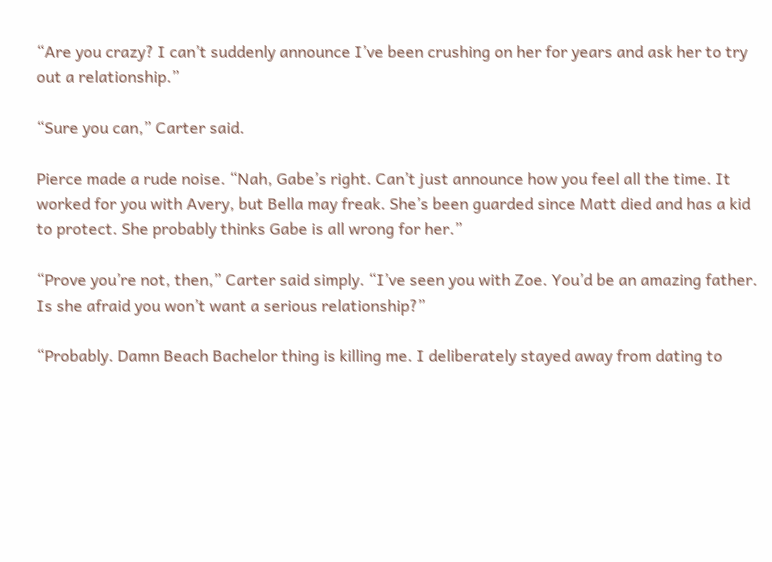“Are you crazy? I can’t suddenly announce I’ve been crushing on her for years and ask her to try out a relationship.”

“Sure you can,” Carter said.

Pierce made a rude noise. “Nah, Gabe’s right. Can’t just announce how you feel all the time. It worked for you with Avery, but Bella may freak. She’s been guarded since Matt died and has a kid to protect. She probably thinks Gabe is all wrong for her.”

“Prove you’re not, then,” Carter said simply. “I’ve seen you with Zoe. You’d be an amazing father. Is she afraid you won’t want a serious relationship?”

“Probably. Damn Beach Bachelor thing is killing me. I deliberately stayed away from dating to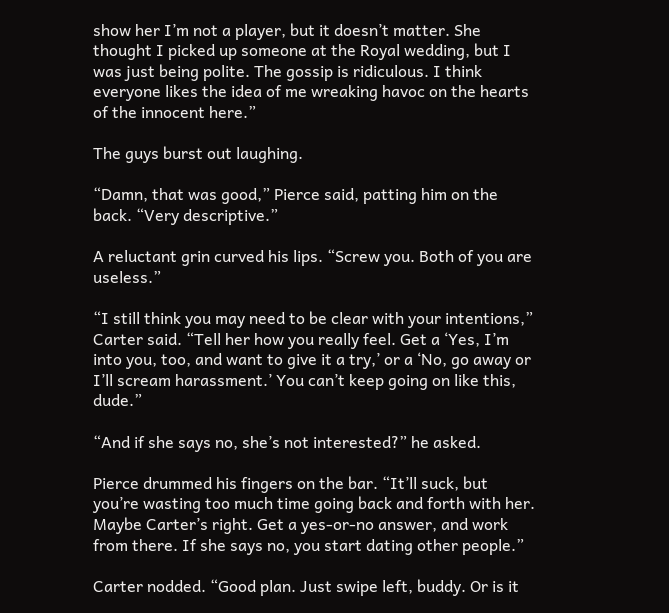show her I’m not a player, but it doesn’t matter. She thought I picked up someone at the Royal wedding, but I was just being polite. The gossip is ridiculous. I think everyone likes the idea of me wreaking havoc on the hearts of the innocent here.”

The guys burst out laughing.

“Damn, that was good,” Pierce said, patting him on the back. “Very descriptive.”

A reluctant grin curved his lips. “Screw you. Both of you are useless.”

“I still think you may need to be clear with your intentions,” Carter said. “Tell her how you really feel. Get a ‘Yes, I’m into you, too, and want to give it a try,’ or a ‘No, go away or I’ll scream harassment.’ You can’t keep going on like this, dude.”

“And if she says no, she’s not interested?” he asked.

Pierce drummed his fingers on the bar. “It’ll suck, but you’re wasting too much time going back and forth with her. Maybe Carter’s right. Get a yes-or-no answer, and work from there. If she says no, you start dating other people.”

Carter nodded. “Good plan. Just swipe left, buddy. Or is it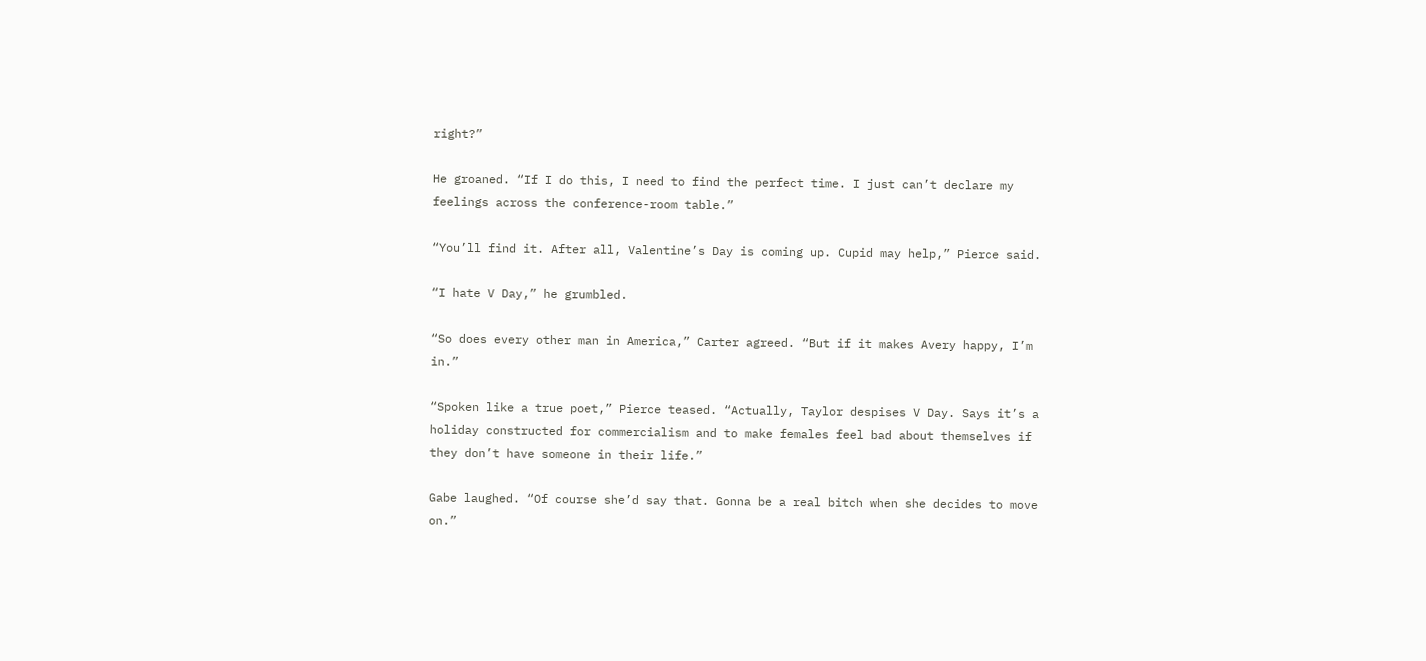right?”

He groaned. “If I do this, I need to find the perfect time. I just can’t declare my feelings across the conference-room table.”

“You’ll find it. After all, Valentine’s Day is coming up. Cupid may help,” Pierce said.

“I hate V Day,” he grumbled.

“So does every other man in America,” Carter agreed. “But if it makes Avery happy, I’m in.”

“Spoken like a true poet,” Pierce teased. “Actually, Taylor despises V Day. Says it’s a holiday constructed for commercialism and to make females feel bad about themselves if they don’t have someone in their life.”

Gabe laughed. “Of course she’d say that. Gonna be a real bitch when she decides to move on.”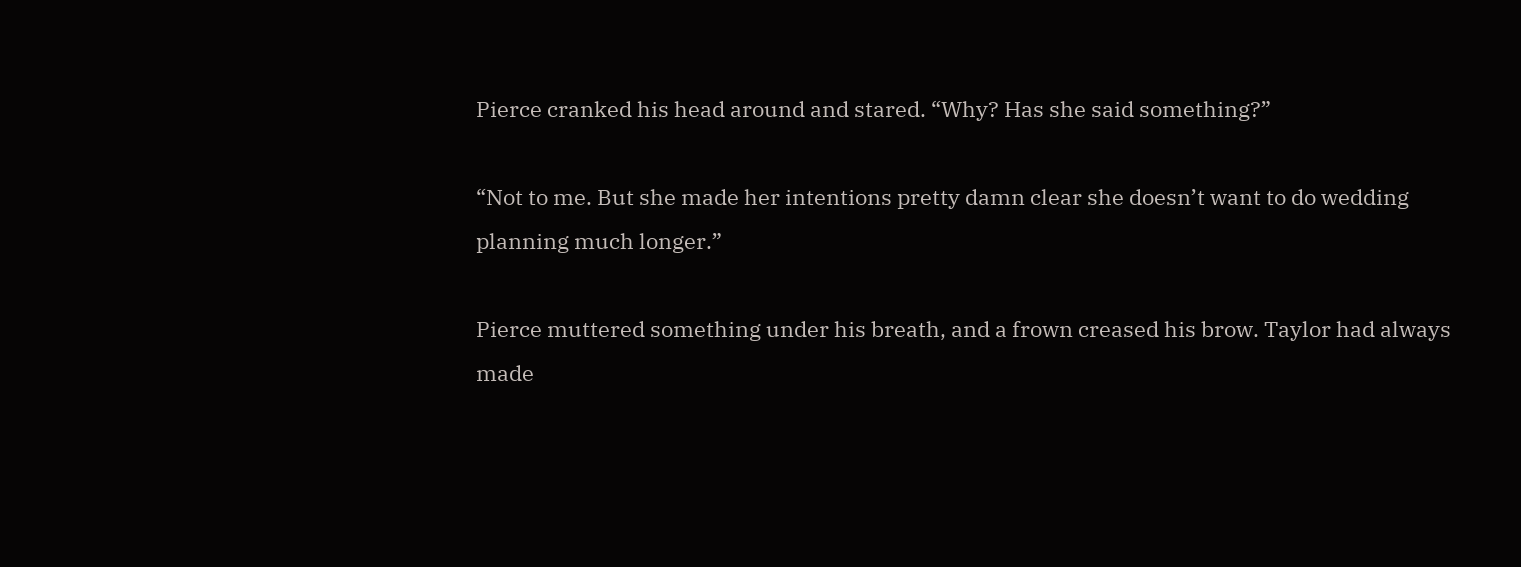Pierce cranked his head around and stared. “Why? Has she said something?”

“Not to me. But she made her intentions pretty damn clear she doesn’t want to do wedding planning much longer.”

Pierce muttered something under his breath, and a frown creased his brow. Taylor had always made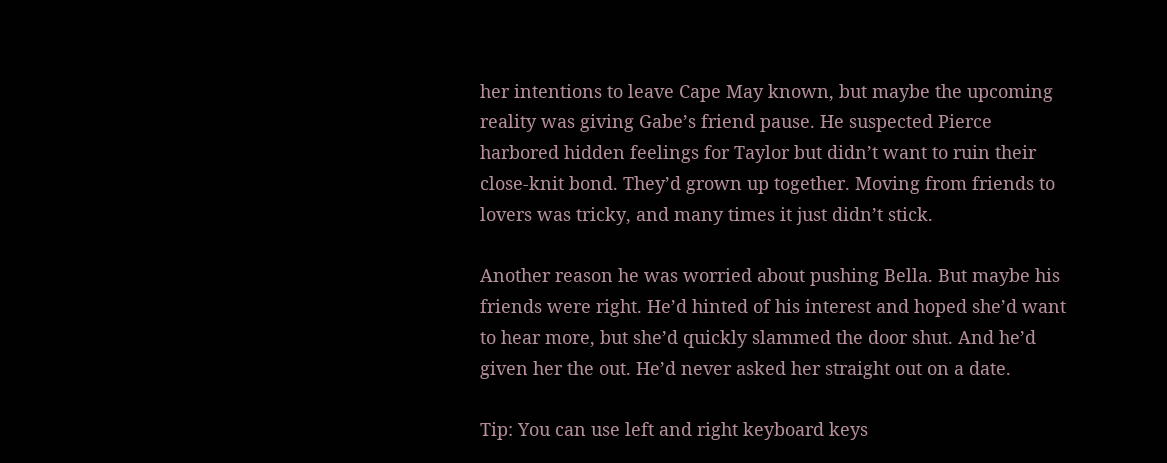her intentions to leave Cape May known, but maybe the upcoming reality was giving Gabe’s friend pause. He suspected Pierce harbored hidden feelings for Taylor but didn’t want to ruin their close-knit bond. They’d grown up together. Moving from friends to lovers was tricky, and many times it just didn’t stick.

Another reason he was worried about pushing Bella. But maybe his friends were right. He’d hinted of his interest and hoped she’d want to hear more, but she’d quickly slammed the door shut. And he’d given her the out. He’d never asked her straight out on a date.

Tip: You can use left and right keyboard keys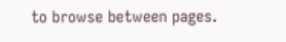to browse between pages.